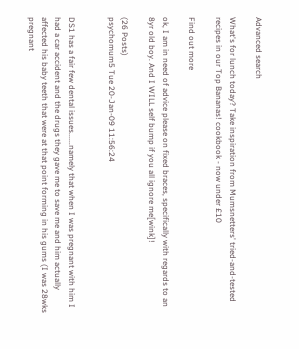Advanced search

What's for lunch today? Take inspiration from Mumsnetters' tried-and-tested recipes in our Top Bananas! cookbook - now under £10

Find out more

ok, I am in need of advice please on fixed braces, specifically with regards to an 8yr old boy. And I WILL self bump if you all ignore me[wink]!

(26 Posts)
psychomum5 Tue 20-Jan-09 11:56:24


DS1 has a fair few dental issues......namely that when I was pregnant with him I had a car accident and the drugs they gave me to save me and him actually affected his baby teeth that were at that point forming in his gums (I was 28wks pregnant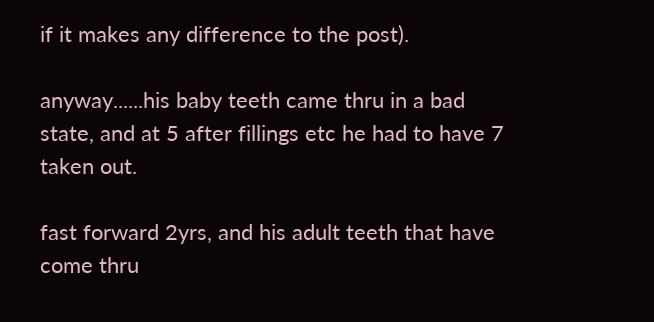if it makes any difference to the post).

anyway......his baby teeth came thru in a bad state, and at 5 after fillings etc he had to have 7 taken out.

fast forward 2yrs, and his adult teeth that have come thru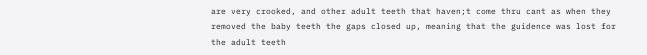are very crooked, and other adult teeth that haven;t come thru cant as when they removed the baby teeth the gaps closed up, meaning that the guidence was lost for the adult teeth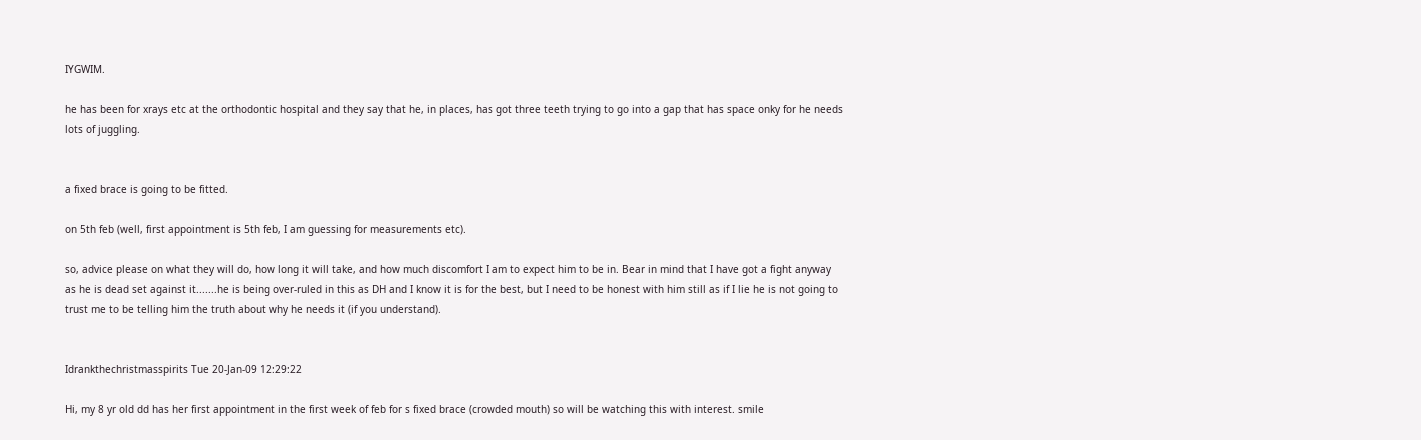IYGWIM.

he has been for xrays etc at the orthodontic hospital and they say that he, in places, has got three teeth trying to go into a gap that has space onky for he needs lots of juggling.


a fixed brace is going to be fitted.

on 5th feb (well, first appointment is 5th feb, I am guessing for measurements etc).

so, advice please on what they will do, how long it will take, and how much discomfort I am to expect him to be in. Bear in mind that I have got a fight anyway as he is dead set against it.......he is being over-ruled in this as DH and I know it is for the best, but I need to be honest with him still as if I lie he is not going to trust me to be telling him the truth about why he needs it (if you understand).


Idrankthechristmasspirits Tue 20-Jan-09 12:29:22

Hi, my 8 yr old dd has her first appointment in the first week of feb for s fixed brace (crowded mouth) so will be watching this with interest. smile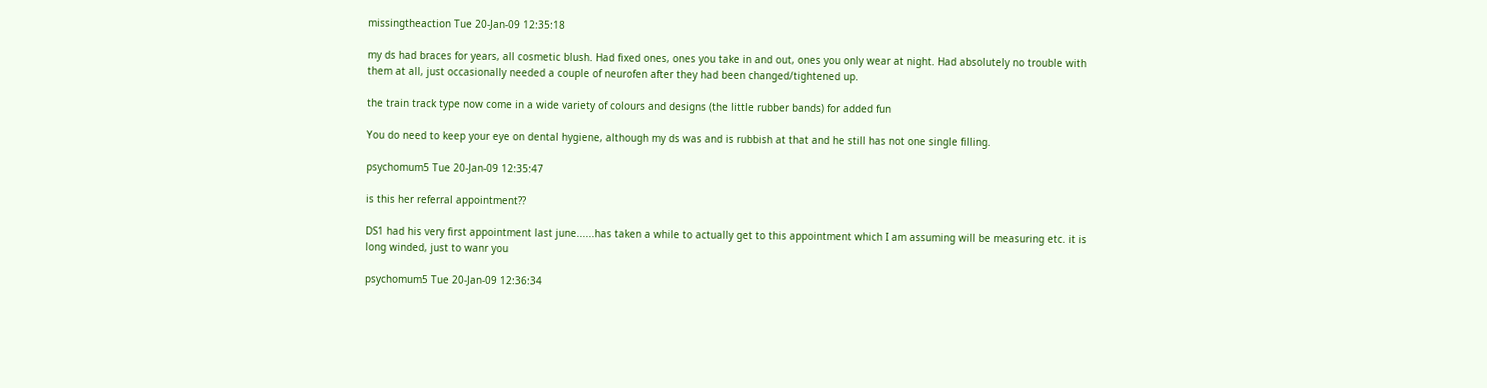missingtheaction Tue 20-Jan-09 12:35:18

my ds had braces for years, all cosmetic blush. Had fixed ones, ones you take in and out, ones you only wear at night. Had absolutely no trouble with them at all, just occasionally needed a couple of neurofen after they had been changed/tightened up.

the train track type now come in a wide variety of colours and designs (the little rubber bands) for added fun

You do need to keep your eye on dental hygiene, although my ds was and is rubbish at that and he still has not one single filling.

psychomum5 Tue 20-Jan-09 12:35:47

is this her referral appointment??

DS1 had his very first appointment last june......has taken a while to actually get to this appointment which I am assuming will be measuring etc. it is long winded, just to wanr you

psychomum5 Tue 20-Jan-09 12:36:34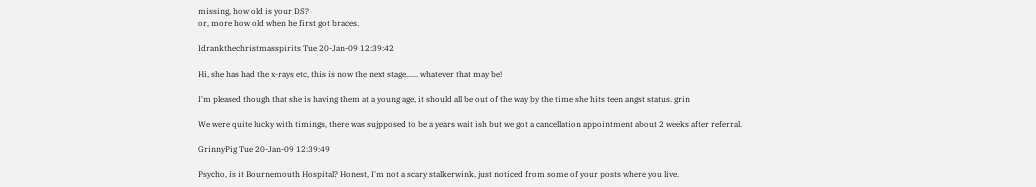missing, how old is your DS?
or, more how old when he first got braces.

Idrankthechristmasspirits Tue 20-Jan-09 12:39:42

Hi, she has had the x-rays etc, this is now the next stage...... whatever that may be!

I'm pleased though that she is having them at a young age, it should all be out of the way by the time she hits teen angst status. grin

We were quite lucky with timings, there was sujpposed to be a years wait ish but we got a cancellation appointment about 2 weeks after referral.

GrinnyPig Tue 20-Jan-09 12:39:49

Psycho, is it Bournemouth Hospital? Honest, I'm not a scary stalkerwink, just noticed from some of your posts where you live.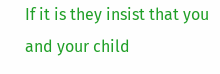If it is they insist that you and your child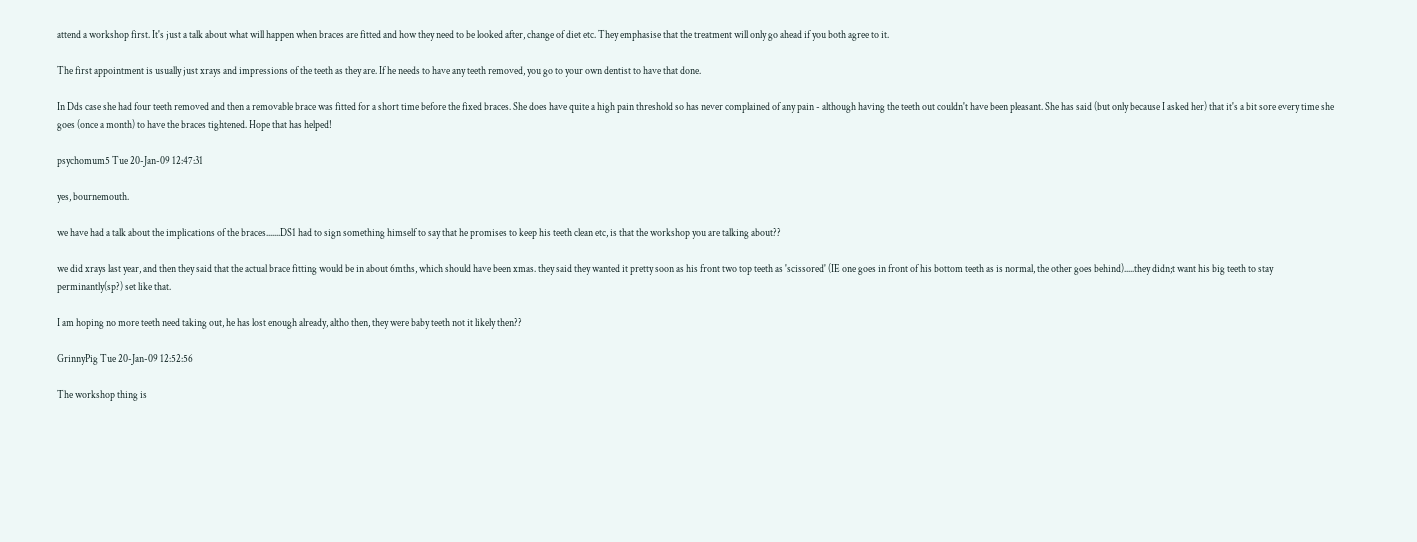attend a workshop first. It's just a talk about what will happen when braces are fitted and how they need to be looked after, change of diet etc. They emphasise that the treatment will only go ahead if you both agree to it.

The first appointment is usually just xrays and impressions of the teeth as they are. If he needs to have any teeth removed, you go to your own dentist to have that done.

In Dds case she had four teeth removed and then a removable brace was fitted for a short time before the fixed braces. She does have quite a high pain threshold so has never complained of any pain - although having the teeth out couldn't have been pleasant. She has said (but only because I asked her) that it's a bit sore every time she goes (once a month) to have the braces tightened. Hope that has helped!

psychomum5 Tue 20-Jan-09 12:47:31

yes, bournemouth.

we have had a talk about the implications of the braces.......DS1 had to sign something himself to say that he promises to keep his teeth clean etc, is that the workshop you are talking about??

we did xrays last year, and then they said that the actual brace fitting would be in about 6mths, which should have been xmas. they said they wanted it pretty soon as his front two top teeth as 'scissored' (IE one goes in front of his bottom teeth as is normal, the other goes behind).....they didn;t want his big teeth to stay perminantly(sp?) set like that.

I am hoping no more teeth need taking out, he has lost enough already, altho then, they were baby teeth not it likely then??

GrinnyPig Tue 20-Jan-09 12:52:56

The workshop thing is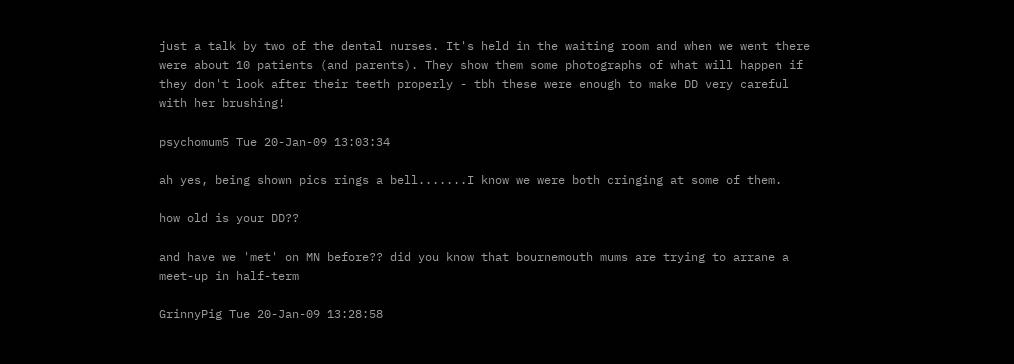just a talk by two of the dental nurses. It's held in the waiting room and when we went there were about 10 patients (and parents). They show them some photographs of what will happen if they don't look after their teeth properly - tbh these were enough to make DD very careful with her brushing!

psychomum5 Tue 20-Jan-09 13:03:34

ah yes, being shown pics rings a bell.......I know we were both cringing at some of them.

how old is your DD??

and have we 'met' on MN before?? did you know that bournemouth mums are trying to arrane a meet-up in half-term

GrinnyPig Tue 20-Jan-09 13:28:58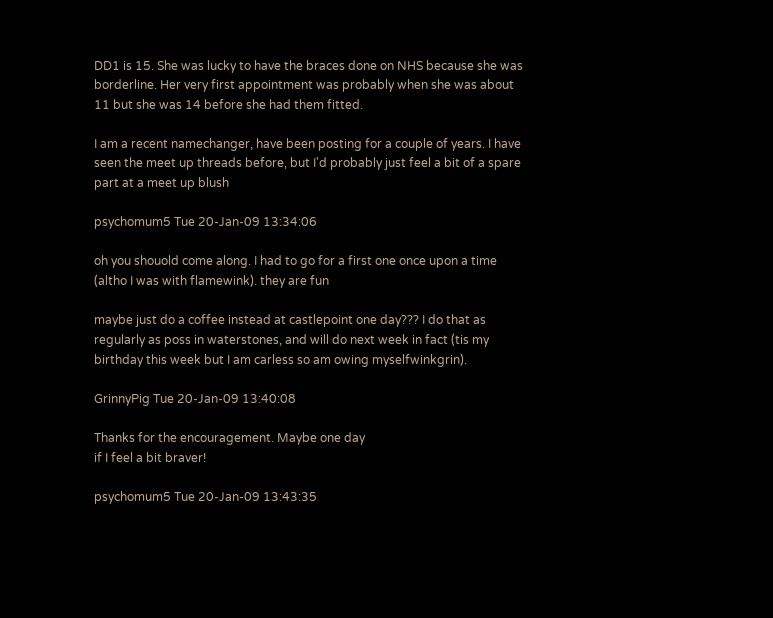DD1 is 15. She was lucky to have the braces done on NHS because she was borderline. Her very first appointment was probably when she was about 11 but she was 14 before she had them fitted.

I am a recent namechanger, have been posting for a couple of years. I have seen the meet up threads before, but I'd probably just feel a bit of a spare part at a meet up blush

psychomum5 Tue 20-Jan-09 13:34:06

oh you shouold come along. I had to go for a first one once upon a time (altho I was with flamewink). they are fun

maybe just do a coffee instead at castlepoint one day??? I do that as regularly as poss in waterstones, and will do next week in fact (tis my birthday this week but I am carless so am owing myselfwinkgrin).

GrinnyPig Tue 20-Jan-09 13:40:08

Thanks for the encouragement. Maybe one day
if I feel a bit braver!

psychomum5 Tue 20-Jan-09 13:43:35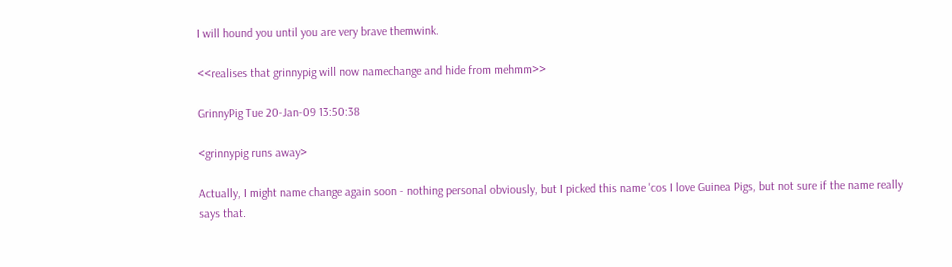I will hound you until you are very brave themwink.

<<realises that grinnypig will now namechange and hide from mehmm>>

GrinnyPig Tue 20-Jan-09 13:50:38

<grinnypig runs away>

Actually, I might name change again soon - nothing personal obviously, but I picked this name 'cos I love Guinea Pigs, but not sure if the name really says that.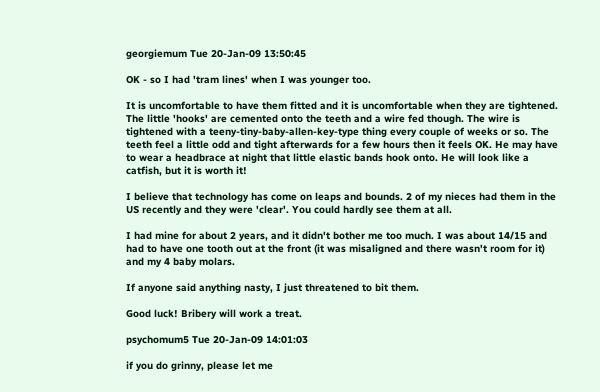georgiemum Tue 20-Jan-09 13:50:45

OK - so I had 'tram lines' when I was younger too.

It is uncomfortable to have them fitted and it is uncomfortable when they are tightened. The little 'hooks' are cemented onto the teeth and a wire fed though. The wire is tightened with a teeny-tiny-baby-allen-key-type thing every couple of weeks or so. The teeth feel a little odd and tight afterwards for a few hours then it feels OK. He may have to wear a headbrace at night that little elastic bands hook onto. He will look like a catfish, but it is worth it!

I believe that technology has come on leaps and bounds. 2 of my nieces had them in the US recently and they were 'clear'. You could hardly see them at all.

I had mine for about 2 years, and it didn't bother me too much. I was about 14/15 and had to have one tooth out at the front (it was misaligned and there wasn't room for it) and my 4 baby molars.

If anyone said anything nasty, I just threatened to bit them.

Good luck! Bribery will work a treat.

psychomum5 Tue 20-Jan-09 14:01:03

if you do grinny, please let me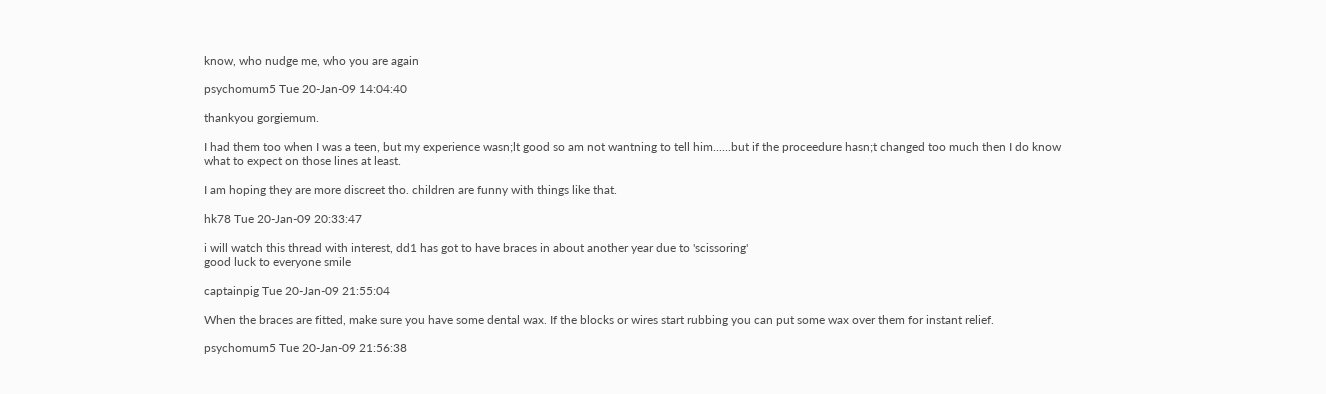know, who nudge me, who you are again

psychomum5 Tue 20-Jan-09 14:04:40

thankyou gorgiemum.

I had them too when I was a teen, but my experience wasn;lt good so am not wantning to tell him......but if the proceedure hasn;t changed too much then I do know what to expect on those lines at least.

I am hoping they are more discreet tho. children are funny with things like that.

hk78 Tue 20-Jan-09 20:33:47

i will watch this thread with interest, dd1 has got to have braces in about another year due to 'scissoring'
good luck to everyone smile

captainpig Tue 20-Jan-09 21:55:04

When the braces are fitted, make sure you have some dental wax. If the blocks or wires start rubbing you can put some wax over them for instant relief.

psychomum5 Tue 20-Jan-09 21:56:38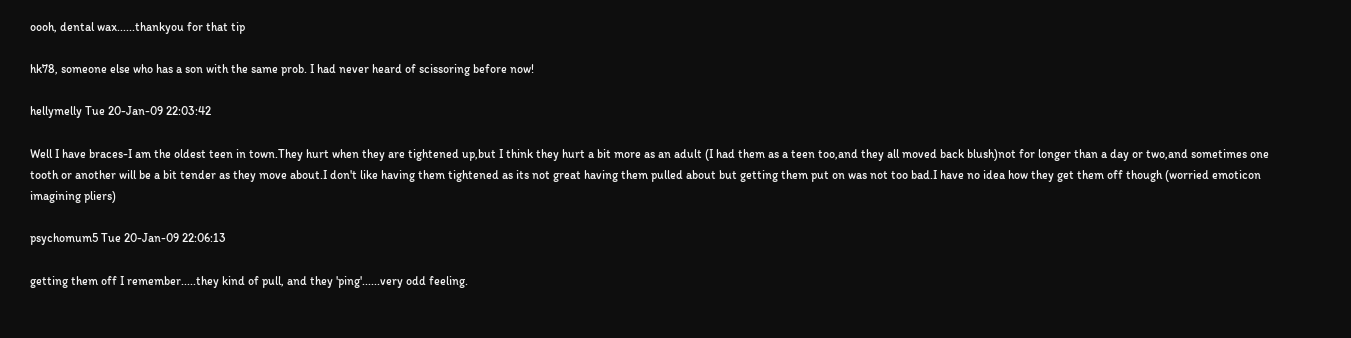oooh, dental wax......thankyou for that tip

hk78, someone else who has a son with the same prob. I had never heard of scissoring before now!

hellymelly Tue 20-Jan-09 22:03:42

Well I have braces-I am the oldest teen in town.They hurt when they are tightened up,but I think they hurt a bit more as an adult (I had them as a teen too,and they all moved back blush)not for longer than a day or two,and sometimes one tooth or another will be a bit tender as they move about.I don't like having them tightened as its not great having them pulled about but getting them put on was not too bad.I have no idea how they get them off though (worried emoticon imagining pliers)

psychomum5 Tue 20-Jan-09 22:06:13

getting them off I remember.....they kind of pull, and they 'ping'......very odd feeling.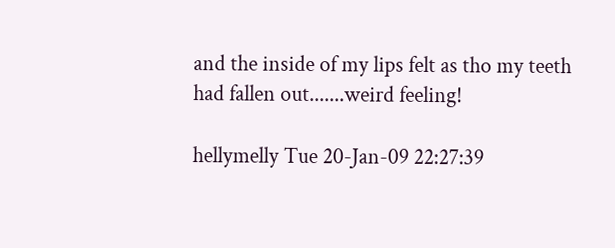and the inside of my lips felt as tho my teeth had fallen out.......weird feeling!

hellymelly Tue 20-Jan-09 22:27:39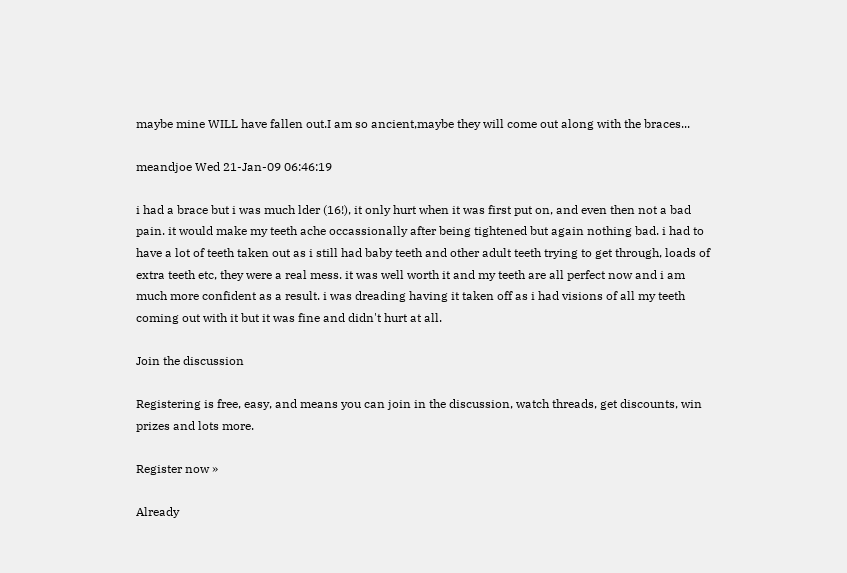maybe mine WILL have fallen out.I am so ancient,maybe they will come out along with the braces...

meandjoe Wed 21-Jan-09 06:46:19

i had a brace but i was much lder (16!), it only hurt when it was first put on, and even then not a bad pain. it would make my teeth ache occassionally after being tightened but again nothing bad. i had to have a lot of teeth taken out as i still had baby teeth and other adult teeth trying to get through, loads of extra teeth etc, they were a real mess. it was well worth it and my teeth are all perfect now and i am much more confident as a result. i was dreading having it taken off as i had visions of all my teeth coming out with it but it was fine and didn't hurt at all.

Join the discussion

Registering is free, easy, and means you can join in the discussion, watch threads, get discounts, win prizes and lots more.

Register now »

Already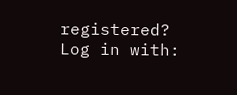registered? Log in with: